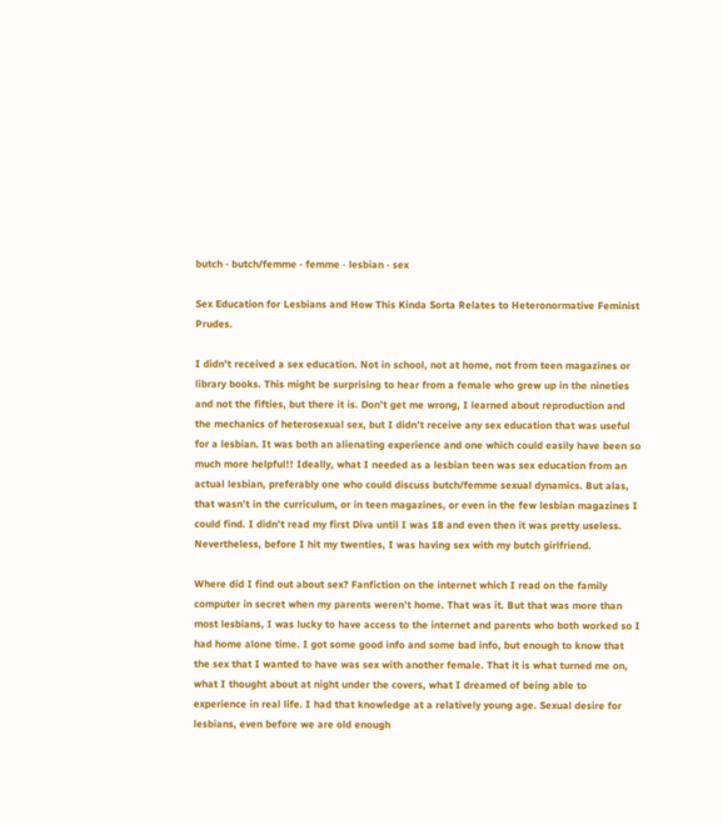butch · butch/femme · femme · lesbian · sex

Sex Education for Lesbians and How This Kinda Sorta Relates to Heteronormative Feminist Prudes.

I didn’t received a sex education. Not in school, not at home, not from teen magazines or library books. This might be surprising to hear from a female who grew up in the nineties and not the fifties, but there it is. Don’t get me wrong, I learned about reproduction and the mechanics of heterosexual sex, but I didn’t receive any sex education that was useful for a lesbian. It was both an alienating experience and one which could easily have been so much more helpful!! Ideally, what I needed as a lesbian teen was sex education from an actual lesbian, preferably one who could discuss butch/femme sexual dynamics. But alas, that wasn’t in the curriculum, or in teen magazines, or even in the few lesbian magazines I could find. I didn’t read my first Diva until I was 18 and even then it was pretty useless. Nevertheless, before I hit my twenties, I was having sex with my butch girlfriend.

Where did I find out about sex? Fanfiction on the internet which I read on the family computer in secret when my parents weren’t home. That was it. But that was more than most lesbians, I was lucky to have access to the internet and parents who both worked so I had home alone time. I got some good info and some bad info, but enough to know that the sex that I wanted to have was sex with another female. That it is what turned me on, what I thought about at night under the covers, what I dreamed of being able to experience in real life. I had that knowledge at a relatively young age. Sexual desire for lesbians, even before we are old enough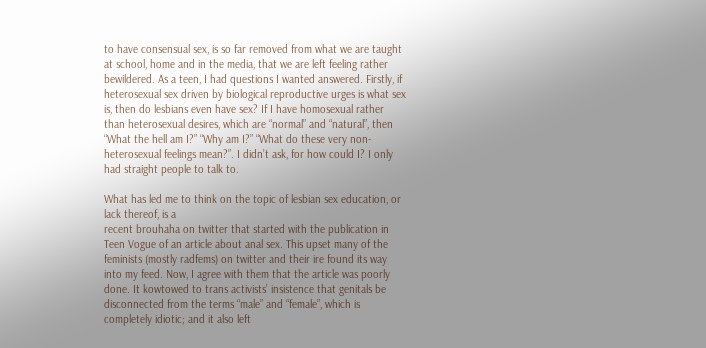to have consensual sex, is so far removed from what we are taught at school, home and in the media, that we are left feeling rather bewildered. As a teen, I had questions I wanted answered. Firstly, if heterosexual sex driven by biological reproductive urges is what sex is, then do lesbians even have sex? If I have homosexual rather than heterosexual desires, which are “normal” and “natural”, then “What the hell am I?” “Why am I?” “What do these very non-heterosexual feelings mean?”. I didn’t ask, for how could I? I only had straight people to talk to.

What has led me to think on the topic of lesbian sex education, or lack thereof, is a
recent brouhaha on twitter that started with the publication in Teen Vogue of an article about anal sex. This upset many of the feminists (mostly radfems) on twitter and their ire found its way into my feed. Now, I agree with them that the article was poorly done. It kowtowed to trans activists’ insistence that genitals be disconnected from the terms “male” and “female”, which is completely idiotic; and it also left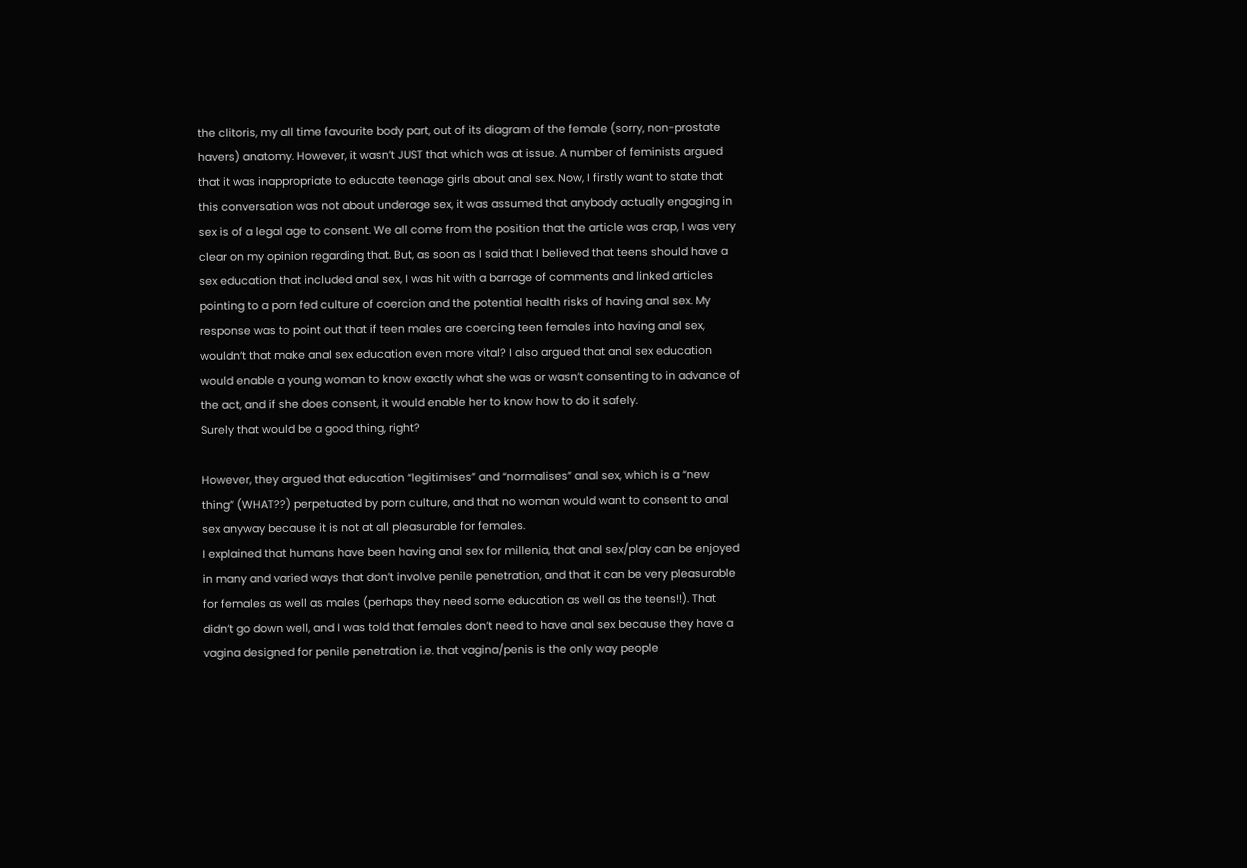the clitoris, my all time favourite body part, out of its diagram of the female (sorry, non-prostate havers) anatomy. However, it wasn’t JUST that which was at issue. A number of feminists argued that it was inappropriate to educate teenage girls about anal sex. Now, I firstly want to state that this conversation was not about underage sex, it was assumed that anybody actually engaging in sex is of a legal age to consent. We all come from the position that the article was crap, I was very clear on my opinion regarding that. But, as soon as I said that I believed that teens should have a sex education that included anal sex, I was hit with a barrage of comments and linked articles pointing to a porn fed culture of coercion and the potential health risks of having anal sex. My response was to point out that if teen males are coercing teen females into having anal sex, wouldn’t that make anal sex education even more vital? I also argued that anal sex education would enable a young woman to know exactly what she was or wasn’t consenting to in advance of the act, and if she does consent, it would enable her to know how to do it safely.
Surely that would be a good thing, right?

However, they argued that education “legitimises” and “normalises” anal sex, which is a “new thing” (WHAT??) perpetuated by porn culture, and that no woman would want to consent to anal sex anyway because it is not at all pleasurable for females.
I explained that humans have been having anal sex for millenia, that anal sex/play can be enjoyed in many and varied ways that don’t involve penile penetration, and that it can be very pleasurable for females as well as males (perhaps they need some education as well as the teens!!). That didn’t go down well, and I was told that females don’t need to have anal sex because they have a vagina designed for penile penetration i.e. that vagina/penis is the only way people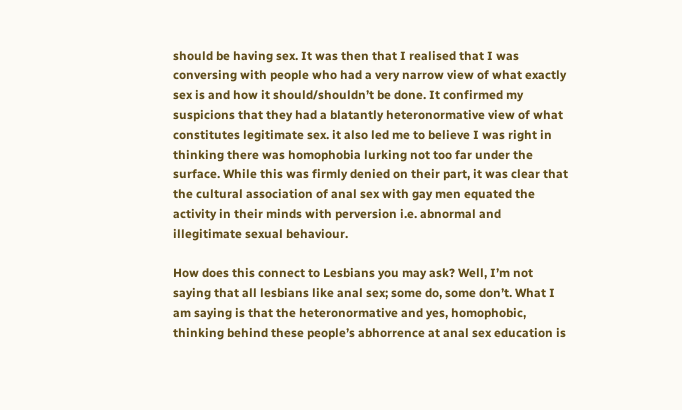should be having sex. It was then that I realised that I was conversing with people who had a very narrow view of what exactly sex is and how it should/shouldn’t be done. It confirmed my suspicions that they had a blatantly heteronormative view of what constitutes legitimate sex. it also led me to believe I was right in thinking there was homophobia lurking not too far under the surface. While this was firmly denied on their part, it was clear that the cultural association of anal sex with gay men equated the activity in their minds with perversion i.e. abnormal and illegitimate sexual behaviour.

How does this connect to Lesbians you may ask? Well, I’m not saying that all lesbians like anal sex; some do, some don’t. What I am saying is that the heteronormative and yes, homophobic, thinking behind these people’s abhorrence at anal sex education is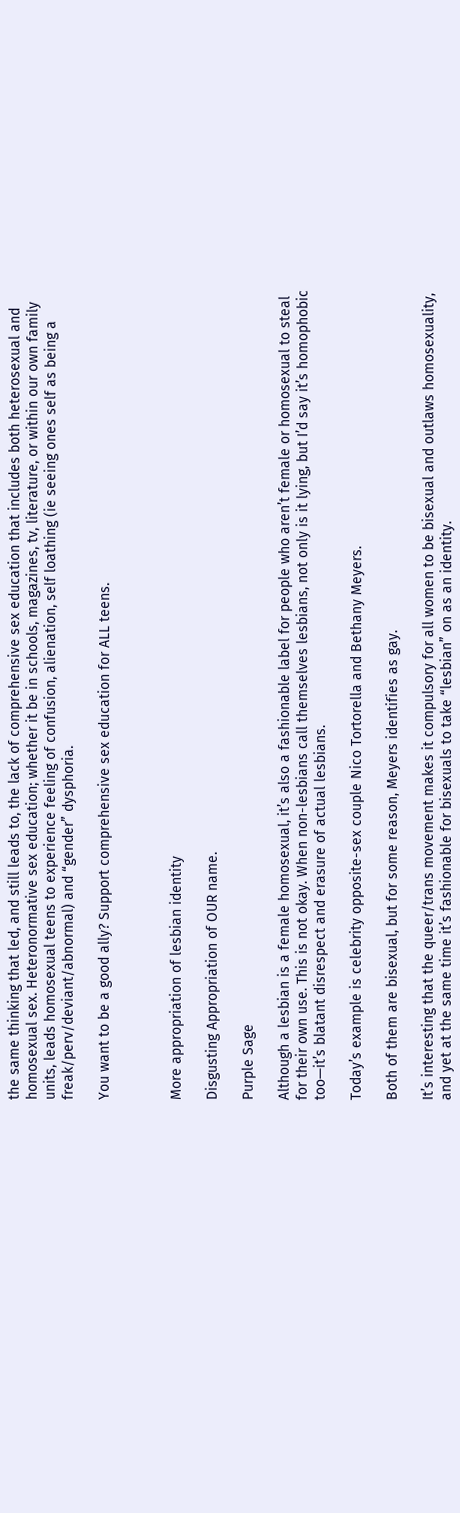the same thinking that led, and still leads to, the lack of comprehensive sex education that includes both heterosexual and homosexual sex. Heteronormative sex education; whether it be in schools, magazines, tv, literature, or within our own family units, leads homosexual teens to experience feeling of confusion, alienation, self loathing (ie seeing ones self as being a freak/perv/deviant/abnormal) and “gender” dysphoria.

You want to be a good ally? Support comprehensive sex education for ALL teens.



More appropriation of lesbian identity

Disgusting Appropriation of OUR name.

Purple Sage

Although a lesbian is a female homosexual, it’s also a fashionable label for people who aren’t female or homosexual to steal for their own use. This is not okay. When non-lesbians call themselves lesbians, not only is it lying, but I’d say it’s homophobic too—it’s blatant disrespect and erasure of actual lesbians.

Today’s example is celebrity opposite-sex couple Nico Tortorella and Bethany Meyers.

Both of them are bisexual, but for some reason, Meyers identifies as gay.

It’s interesting that the queer/trans movement makes it compulsory for all women to be bisexual and outlaws homosexuality, and yet at the same time it’s fashionable for bisexuals to take “lesbian” on as an identity.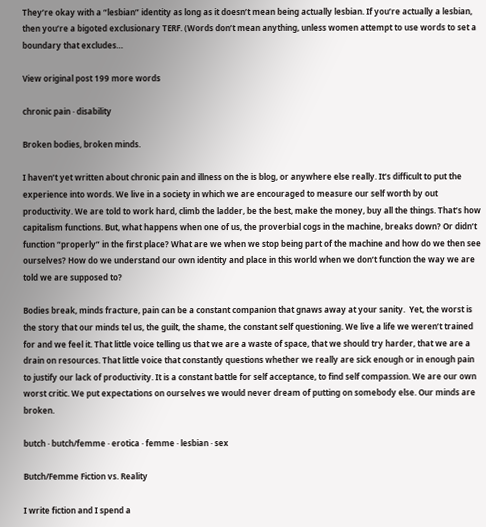They’re okay with a “lesbian” identity as long as it doesn’t mean being actually lesbian. If you’re actually a lesbian, then you’re a bigoted exclusionary TERF. (Words don’t mean anything, unless women attempt to use words to set a boundary that excludes…

View original post 199 more words

chronic pain · disability

Broken bodies, broken minds.

I haven’t yet written about chronic pain and illness on the is blog, or anywhere else really. It’s difficult to put the experience into words. We live in a society in which we are encouraged to measure our self worth by out productivity. We are told to work hard, climb the ladder, be the best, make the money, buy all the things. That’s how capitalism functions. But, what happens when one of us, the proverbial cogs in the machine, breaks down? Or didn’t function “properly” in the first place? What are we when we stop being part of the machine and how do we then see ourselves? How do we understand our own identity and place in this world when we don’t function the way we are told we are supposed to?

Bodies break, minds fracture, pain can be a constant companion that gnaws away at your sanity.  Yet, the worst is the story that our minds tel us, the guilt, the shame, the constant self questioning. We live a life we weren’t trained for and we feel it. That little voice telling us that we are a waste of space, that we should try harder, that we are a drain on resources. That little voice that constantly questions whether we really are sick enough or in enough pain to justify our lack of productivity. It is a constant battle for self acceptance, to find self compassion. We are our own worst critic. We put expectations on ourselves we would never dream of putting on somebody else. Our minds are broken.

butch · butch/femme · erotica · femme · lesbian · sex

Butch/Femme Fiction vs. Reality

I write fiction and I spend a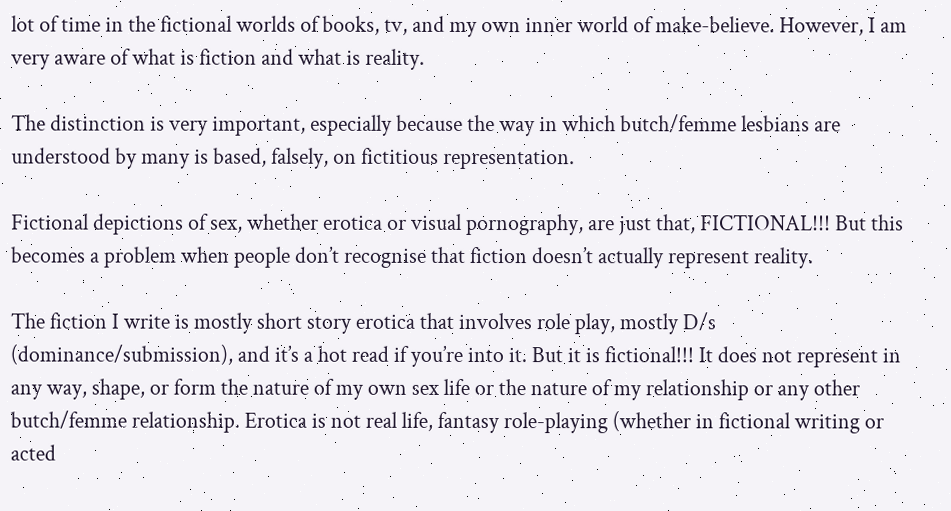lot of time in the fictional worlds of books, tv, and my own inner world of make-believe. However, I am very aware of what is fiction and what is reality.

The distinction is very important, especially because the way in which butch/femme lesbians are understood by many is based, falsely, on fictitious representation.

Fictional depictions of sex, whether erotica or visual pornography, are just that, FICTIONAL!!! But this becomes a problem when people don’t recognise that fiction doesn’t actually represent reality.

The fiction I write is mostly short story erotica that involves role play, mostly D/s (dominance/submission), and it’s a hot read if you’re into it. But it is fictional!!! It does not represent in any way, shape, or form the nature of my own sex life or the nature of my relationship or any other butch/femme relationship. Erotica is not real life, fantasy role-playing (whether in fictional writing or acted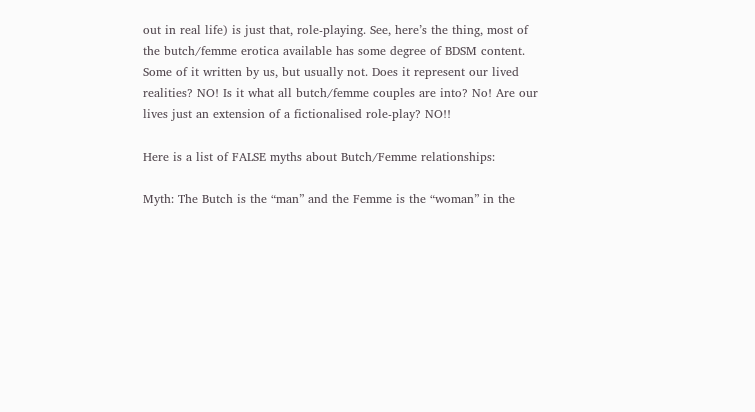out in real life) is just that, role-playing. See, here’s the thing, most of the butch/femme erotica available has some degree of BDSM content. Some of it written by us, but usually not. Does it represent our lived realities? NO! Is it what all butch/femme couples are into? No! Are our lives just an extension of a fictionalised role-play? NO!!

Here is a list of FALSE myths about Butch/Femme relationships:

Myth: The Butch is the “man” and the Femme is the “woman” in the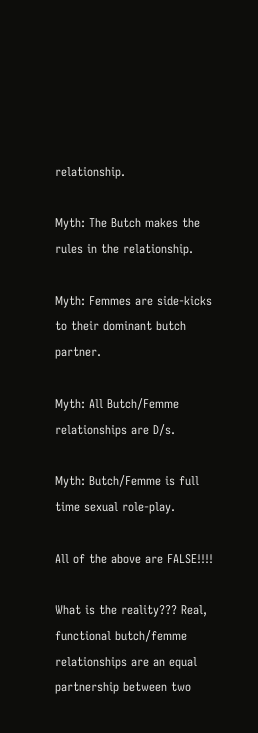relationship.

Myth: The Butch makes the rules in the relationship.

Myth: Femmes are side-kicks to their dominant butch partner.

Myth: All Butch/Femme relationships are D/s.

Myth: Butch/Femme is full time sexual role-play.

All of the above are FALSE!!!!

What is the reality??? Real, functional butch/femme relationships are an equal partnership between two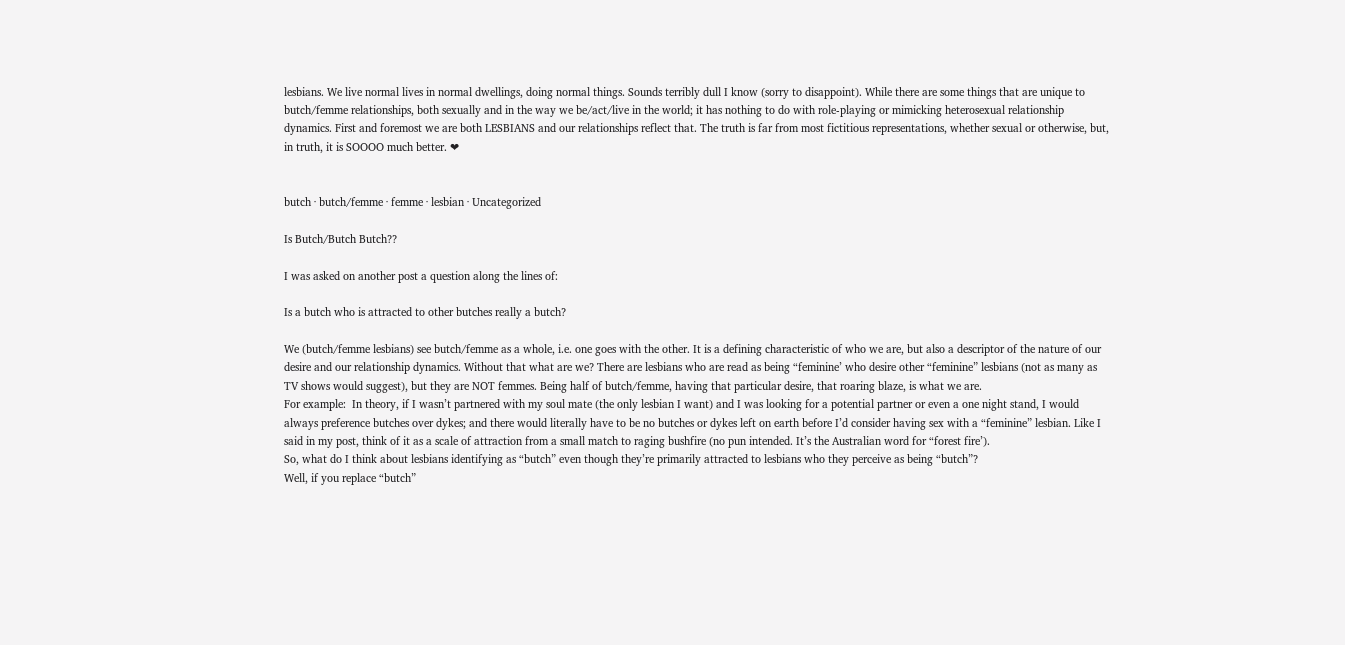lesbians. We live normal lives in normal dwellings, doing normal things. Sounds terribly dull I know (sorry to disappoint). While there are some things that are unique to butch/femme relationships, both sexually and in the way we be/act/live in the world; it has nothing to do with role-playing or mimicking heterosexual relationship dynamics. First and foremost we are both LESBIANS and our relationships reflect that. The truth is far from most fictitious representations, whether sexual or otherwise, but, in truth, it is SOOOO much better. ❤


butch · butch/femme · femme · lesbian · Uncategorized

Is Butch/Butch Butch??

I was asked on another post a question along the lines of:

Is a butch who is attracted to other butches really a butch?

We (butch/femme lesbians) see butch/femme as a whole, i.e. one goes with the other. It is a defining characteristic of who we are, but also a descriptor of the nature of our desire and our relationship dynamics. Without that what are we? There are lesbians who are read as being “feminine’ who desire other “feminine” lesbians (not as many as TV shows would suggest), but they are NOT femmes. Being half of butch/femme, having that particular desire, that roaring blaze, is what we are.
For example:  In theory, if I wasn’t partnered with my soul mate (the only lesbian I want) and I was looking for a potential partner or even a one night stand, I would always preference butches over dykes; and there would literally have to be no butches or dykes left on earth before I’d consider having sex with a “feminine” lesbian. Like I said in my post, think of it as a scale of attraction from a small match to raging bushfire (no pun intended. It’s the Australian word for “forest fire’).
So, what do I think about lesbians identifying as “butch” even though they’re primarily attracted to lesbians who they perceive as being “butch”?
Well, if you replace “butch”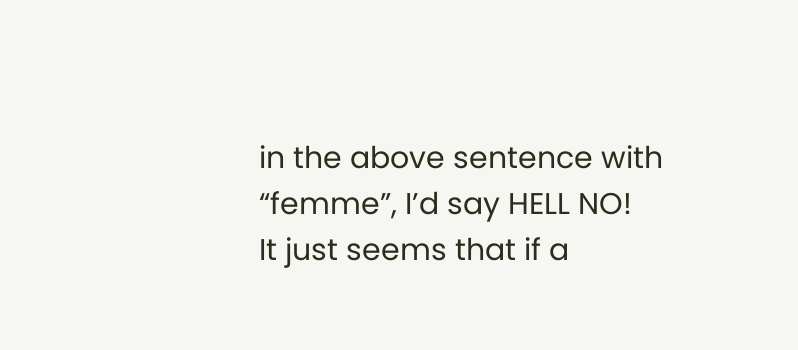in the above sentence with “femme”, I’d say HELL NO!
It just seems that if a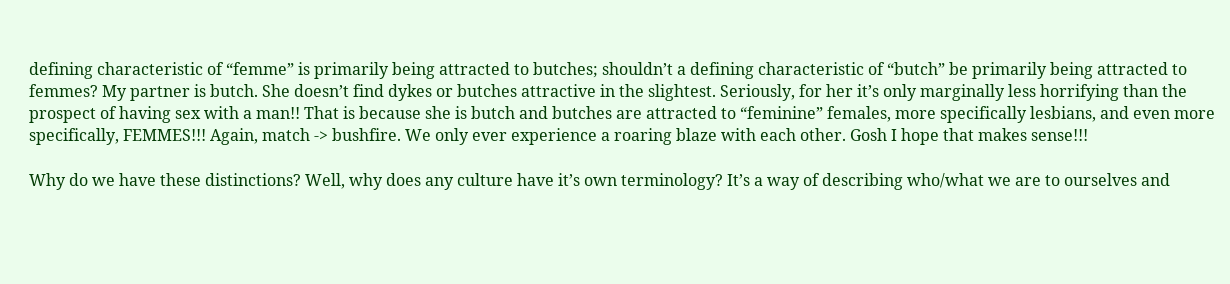defining characteristic of “femme” is primarily being attracted to butches; shouldn’t a defining characteristic of “butch” be primarily being attracted to femmes? My partner is butch. She doesn’t find dykes or butches attractive in the slightest. Seriously, for her it’s only marginally less horrifying than the prospect of having sex with a man!! That is because she is butch and butches are attracted to “feminine” females, more specifically lesbians, and even more specifically, FEMMES!!! Again, match -> bushfire. We only ever experience a roaring blaze with each other. Gosh I hope that makes sense!!!

Why do we have these distinctions? Well, why does any culture have it’s own terminology? It’s a way of describing who/what we are to ourselves and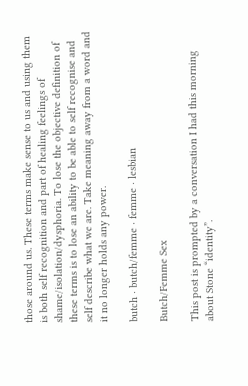those around us. These terms make sense to us and using them is both self recognition and part of healing feelings of shame/isolation/dysphoria. To lose the objective definition of these terms is to lose an ability to be able to self recognise and self describe what we are. Take meaning away from a word and it no longer holds any power.

butch · butch/femme · femme · lesbian

Butch/Femme Sex

This post is prompted by a conversation I had this morning about Stone “identity”.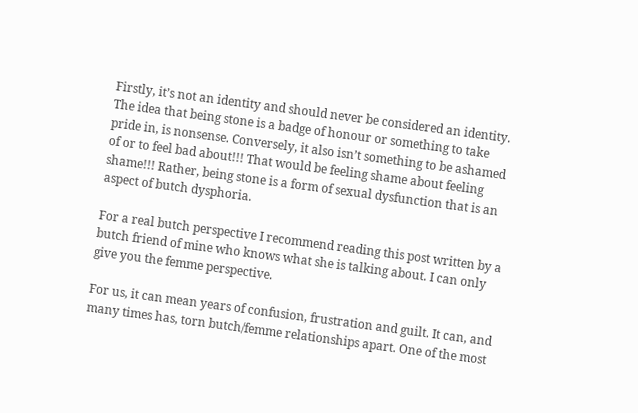Firstly, it’s not an identity and should never be considered an identity.  The idea that being stone is a badge of honour or something to take pride in, is nonsense. Conversely, it also isn’t something to be ashamed of or to feel bad about!!! That would be feeling shame about feeling shame!!! Rather, being stone is a form of sexual dysfunction that is an aspect of butch dysphoria.

For a real butch perspective I recommend reading this post written by a butch friend of mine who knows what she is talking about. I can only give you the femme perspective.

For us, it can mean years of confusion, frustration and guilt. It can, and many times has, torn butch/femme relationships apart. One of the most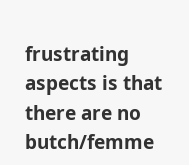frustrating aspects is that there are no butch/femme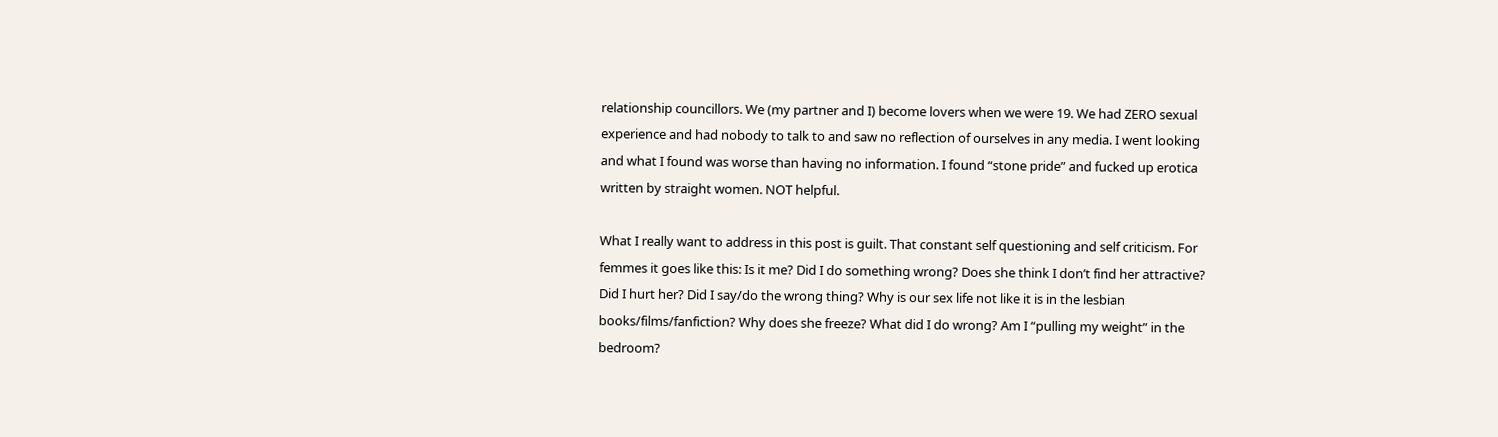relationship councillors. We (my partner and I) become lovers when we were 19. We had ZERO sexual experience and had nobody to talk to and saw no reflection of ourselves in any media. I went looking and what I found was worse than having no information. I found “stone pride” and fucked up erotica written by straight women. NOT helpful.

What I really want to address in this post is guilt. That constant self questioning and self criticism. For femmes it goes like this: Is it me? Did I do something wrong? Does she think I don’t find her attractive? Did I hurt her? Did I say/do the wrong thing? Why is our sex life not like it is in the lesbian books/films/fanfiction? Why does she freeze? What did I do wrong? Am I “pulling my weight” in the bedroom?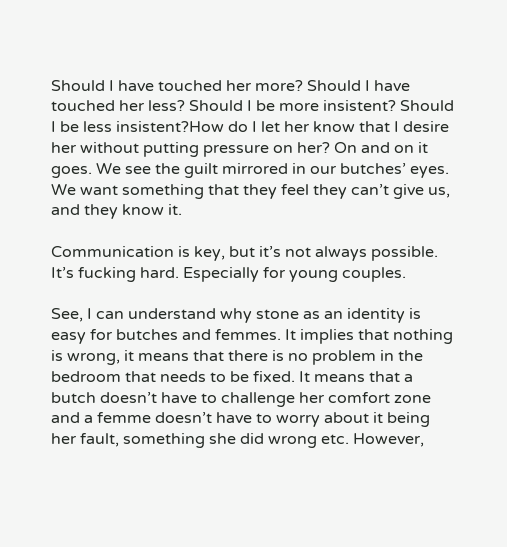Should I have touched her more? Should I have touched her less? Should I be more insistent? Should I be less insistent?How do I let her know that I desire her without putting pressure on her? On and on it goes. We see the guilt mirrored in our butches’ eyes. We want something that they feel they can’t give us, and they know it.

Communication is key, but it’s not always possible. It’s fucking hard. Especially for young couples.

See, I can understand why stone as an identity is easy for butches and femmes. It implies that nothing is wrong, it means that there is no problem in the bedroom that needs to be fixed. It means that a butch doesn’t have to challenge her comfort zone and a femme doesn’t have to worry about it being her fault, something she did wrong etc. However,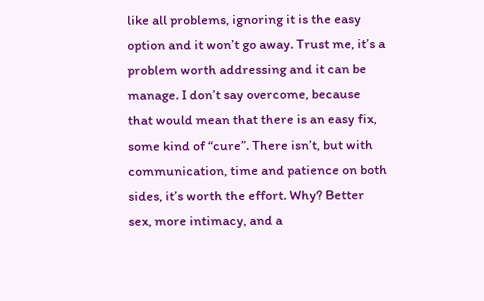like all problems, ignoring it is the easy option and it won’t go away. Trust me, it’s a problem worth addressing and it can be manage. I don’t say overcome, because that would mean that there is an easy fix, some kind of “cure”. There isn’t, but with communication, time and patience on both sides, it’s worth the effort. Why? Better sex, more intimacy, and a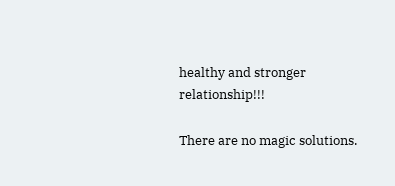healthy and stronger relationship!!!

There are no magic solutions.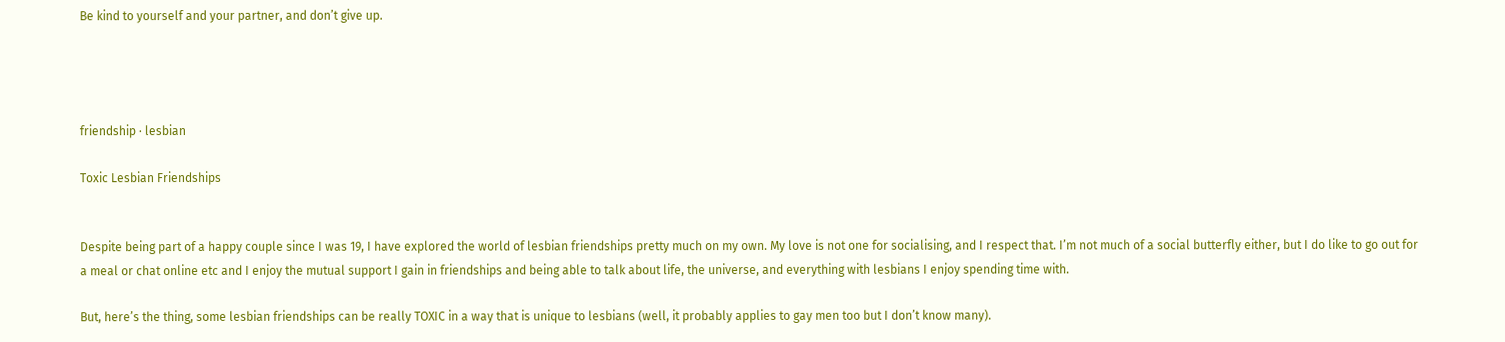Be kind to yourself and your partner, and don’t give up.




friendship · lesbian

Toxic Lesbian Friendships


Despite being part of a happy couple since I was 19, I have explored the world of lesbian friendships pretty much on my own. My love is not one for socialising, and I respect that. I’m not much of a social butterfly either, but I do like to go out for a meal or chat online etc and I enjoy the mutual support I gain in friendships and being able to talk about life, the universe, and everything with lesbians I enjoy spending time with.

But, here’s the thing, some lesbian friendships can be really TOXIC in a way that is unique to lesbians (well, it probably applies to gay men too but I don’t know many).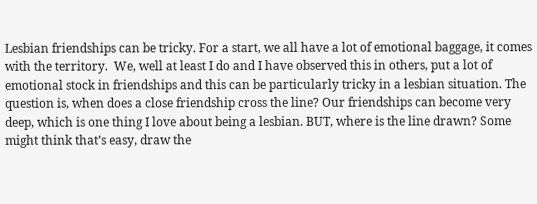Lesbian friendships can be tricky. For a start, we all have a lot of emotional baggage, it comes with the territory.  We, well at least I do and I have observed this in others, put a lot of emotional stock in friendships and this can be particularly tricky in a lesbian situation. The question is, when does a close friendship cross the line? Our friendships can become very deep, which is one thing I love about being a lesbian. BUT, where is the line drawn? Some might think that’s easy, draw the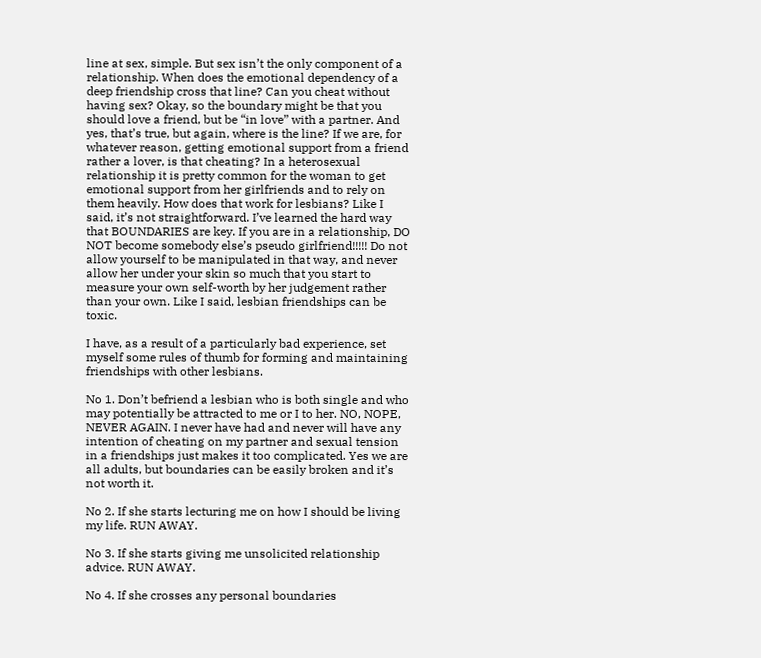line at sex, simple. But sex isn’t the only component of a relationship. When does the emotional dependency of a deep friendship cross that line? Can you cheat without having sex? Okay, so the boundary might be that you should love a friend, but be “in love” with a partner. And yes, that’s true, but again, where is the line? If we are, for whatever reason, getting emotional support from a friend rather a lover, is that cheating? In a heterosexual relationship it is pretty common for the woman to get emotional support from her girlfriends and to rely on them heavily. How does that work for lesbians? Like I said, it’s not straightforward. I’ve learned the hard way that BOUNDARIES are key. If you are in a relationship, DO NOT become somebody else’s pseudo girlfriend!!!!! Do not allow yourself to be manipulated in that way, and never allow her under your skin so much that you start to measure your own self-worth by her judgement rather than your own. Like I said, lesbian friendships can be toxic.

I have, as a result of a particularly bad experience, set myself some rules of thumb for forming and maintaining friendships with other lesbians.

No 1. Don’t befriend a lesbian who is both single and who may potentially be attracted to me or I to her. NO, NOPE, NEVER AGAIN. I never have had and never will have any intention of cheating on my partner and sexual tension in a friendships just makes it too complicated. Yes we are all adults, but boundaries can be easily broken and it’s not worth it.

No 2. If she starts lecturing me on how I should be living my life. RUN AWAY.

No 3. If she starts giving me unsolicited relationship advice. RUN AWAY.

No 4. If she crosses any personal boundaries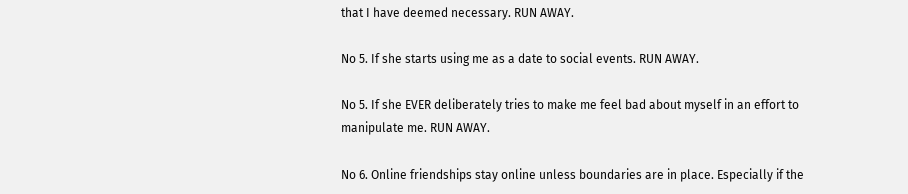that I have deemed necessary. RUN AWAY.

No 5. If she starts using me as a date to social events. RUN AWAY.

No 5. If she EVER deliberately tries to make me feel bad about myself in an effort to manipulate me. RUN AWAY.

No 6. Online friendships stay online unless boundaries are in place. Especially if the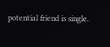potential friend is single.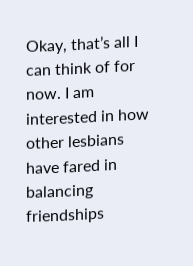Okay, that’s all I can think of for now. I am interested in how other lesbians have fared in balancing friendships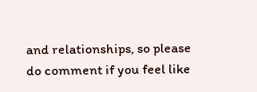and relationships, so please do comment if you feel like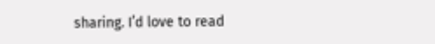sharing. I’d love to read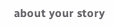about your story